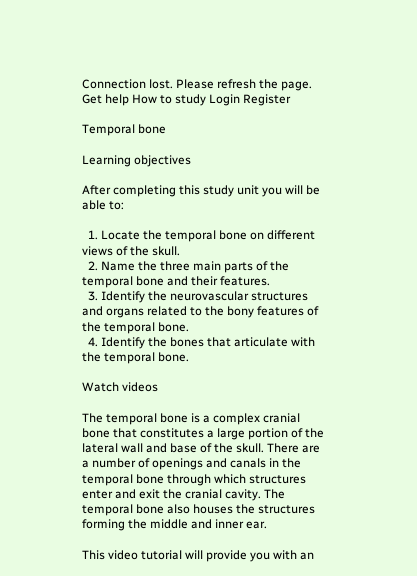Connection lost. Please refresh the page.
Get help How to study Login Register

Temporal bone

Learning objectives

After completing this study unit you will be able to:

  1. Locate the temporal bone on different views of the skull.
  2. Name the three main parts of the temporal bone and their features.
  3. Identify the neurovascular structures and organs related to the bony features of the temporal bone.
  4. Identify the bones that articulate with the temporal bone.

Watch videos

The temporal bone is a complex cranial bone that constitutes a large portion of the lateral wall and base of the skull. There are a number of openings and canals in the temporal bone through which structures enter and exit the cranial cavity. The temporal bone also houses the structures forming the middle and inner ear.

This video tutorial will provide you with an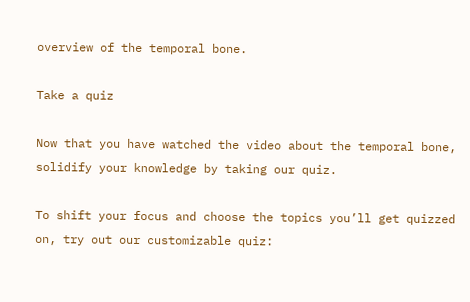overview of the temporal bone.

Take a quiz

Now that you have watched the video about the temporal bone, solidify your knowledge by taking our quiz.

To shift your focus and choose the topics you’ll get quizzed on, try out our customizable quiz: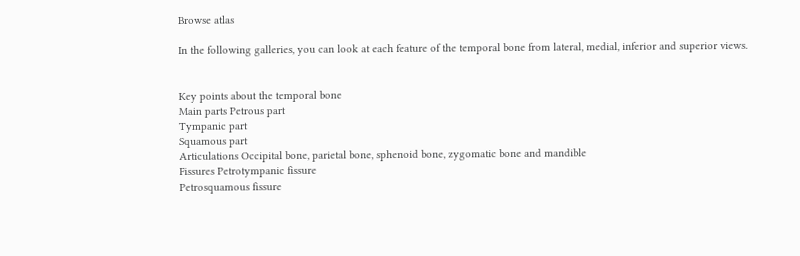Browse atlas

In the following galleries, you can look at each feature of the temporal bone from lateral, medial, inferior and superior views.


Key points about the temporal bone
Main parts Petrous part
Tympanic part
Squamous part
Articulations Occipital bone, parietal bone, sphenoid bone, zygomatic bone and mandible
Fissures Petrotympanic fissure
Petrosquamous fissure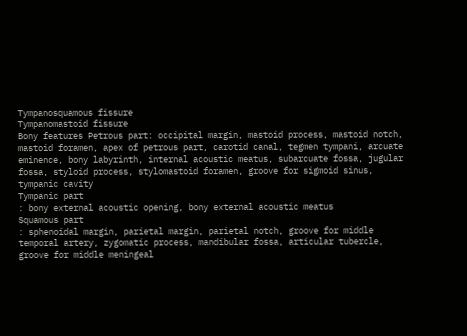Tympanosquamous fissure
Tympanomastoid fissure
Bony features Petrous part: occipital margin, mastoid process, mastoid notch, mastoid foramen, apex of petrous part, carotid canal, tegmen tympani, arcuate eminence, bony labyrinth, internal acoustic meatus, subarcuate fossa, jugular fossa, styloid process, stylomastoid foramen, groove for sigmoid sinus, tympanic cavity
Tympanic part
: bony external acoustic opening, bony external acoustic meatus
Squamous part
: sphenoidal margin, parietal margin, parietal notch, groove for middle temporal artery, zygomatic process, mandibular fossa, articular tubercle, groove for middle meningeal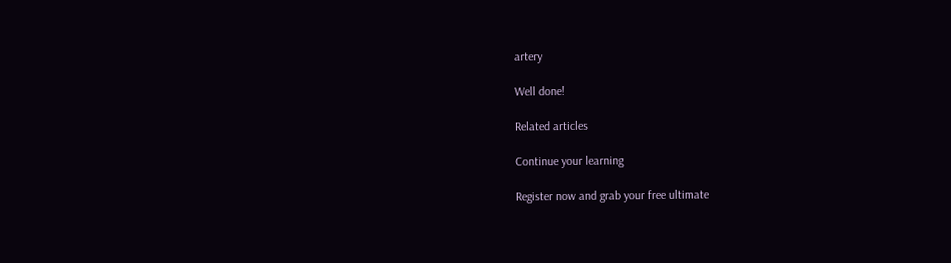artery

Well done!

Related articles

Continue your learning

Register now and grab your free ultimate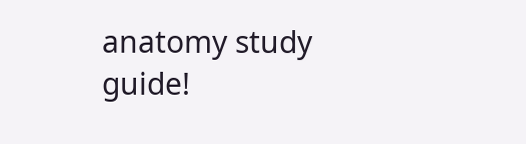anatomy study guide!